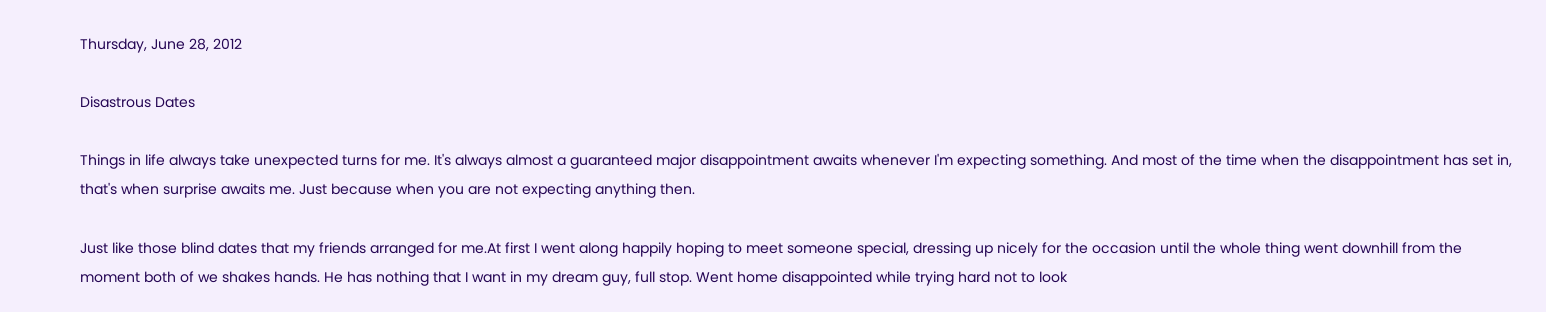Thursday, June 28, 2012

Disastrous Dates

Things in life always take unexpected turns for me. It's always almost a guaranteed major disappointment awaits whenever I'm expecting something. And most of the time when the disappointment has set in, that's when surprise awaits me. Just because when you are not expecting anything then.

Just like those blind dates that my friends arranged for me.At first I went along happily hoping to meet someone special, dressing up nicely for the occasion until the whole thing went downhill from the moment both of we shakes hands. He has nothing that I want in my dream guy, full stop. Went home disappointed while trying hard not to look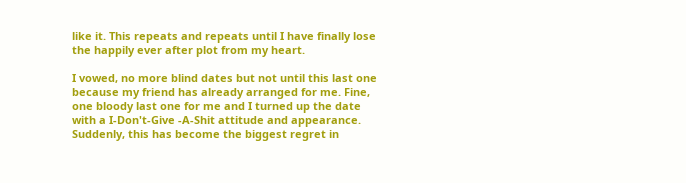like it. This repeats and repeats until I have finally lose the happily ever after plot from my heart.

I vowed, no more blind dates but not until this last one because my friend has already arranged for me. Fine, one bloody last one for me and I turned up the date with a I-Don't-Give -A-Shit attitude and appearance. Suddenly, this has become the biggest regret in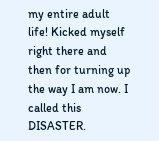my entire adult life! Kicked myself right there and then for turning up the way I am now. I called this DISASTER.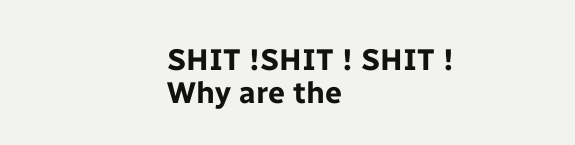SHIT !SHIT ! SHIT ! Why are the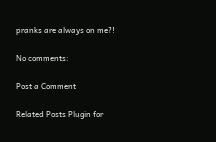pranks are always on me?!

No comments:

Post a Comment

Related Posts Plugin for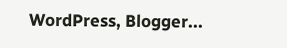WordPress, Blogger...